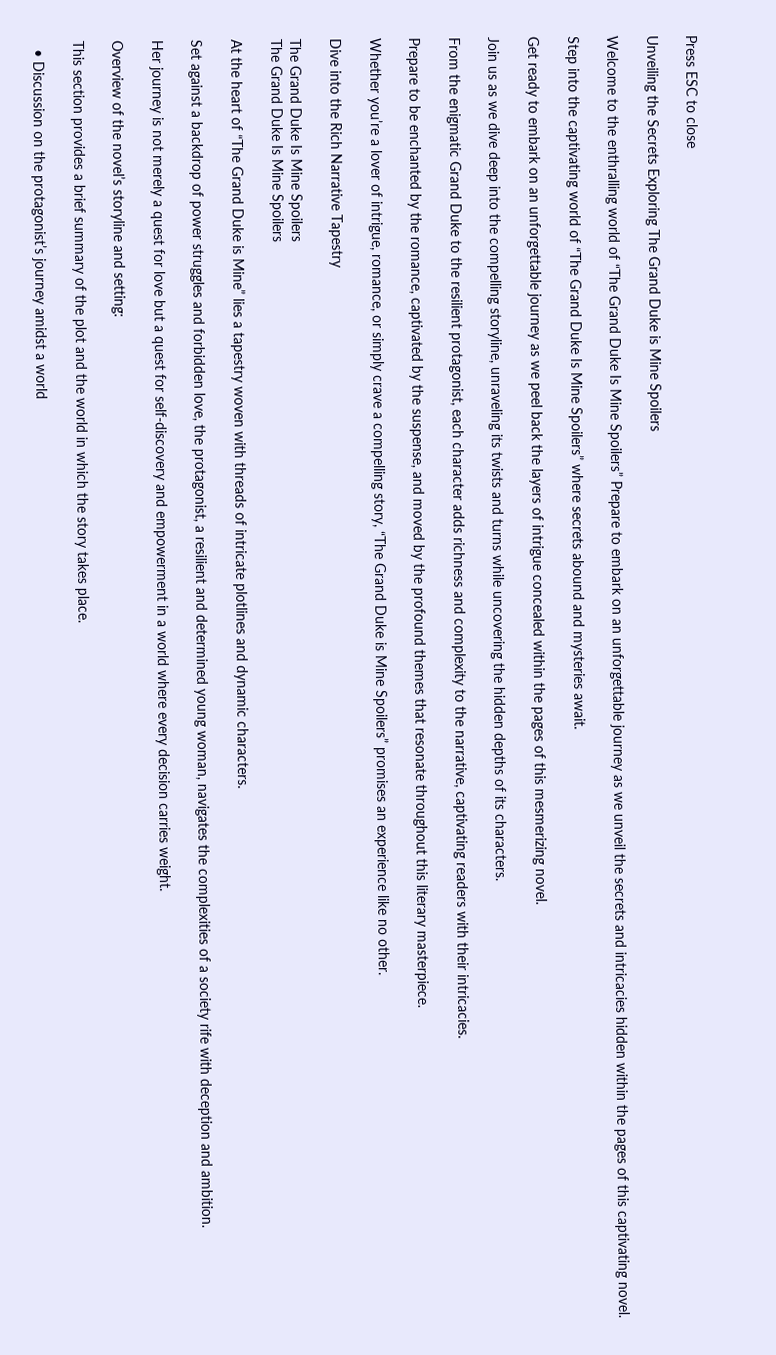Press ESC to close

Unveiling the Secrets Exploring The Grand Duke is Mine Spoilers

Welcome to the enthralling world of “The Grand Duke Is Mine Spoilers” Prepare to embark on an unforgettable journey as we unveil the secrets and intricacies hidden within the pages of this captivating novel.

Step into the captivating world of “The Grand Duke Is Mine Spoilers” where secrets abound and mysteries await.

Get ready to embark on an unforgettable journey as we peel back the layers of intrigue concealed within the pages of this mesmerizing novel.

Join us as we dive deep into the compelling storyline, unraveling its twists and turns while uncovering the hidden depths of its characters.

From the enigmatic Grand Duke to the resilient protagonist, each character adds richness and complexity to the narrative, captivating readers with their intricacies.

Prepare to be enchanted by the romance, captivated by the suspense, and moved by the profound themes that resonate throughout this literary masterpiece.

Whether you’re a lover of intrigue, romance, or simply crave a compelling story, “The Grand Duke is Mine Spoilers” promises an experience like no other.

Dive into the Rich Narrative Tapestry

The Grand Duke Is Mine Spoilers
The Grand Duke Is Mine Spoilers

At the heart of “The Grand Duke is Mine” lies a tapestry woven with threads of intricate plotlines and dynamic characters.

Set against a backdrop of power struggles and forbidden love, the protagonist, a resilient and determined young woman, navigates the complexities of a society rife with deception and ambition.

Her journey is not merely a quest for love but a quest for self-discovery and empowerment in a world where every decision carries weight.

Overview of the novel’s storyline and setting:

This section provides a brief summary of the plot and the world in which the story takes place.

  • Discussion on the protagonist’s journey amidst a world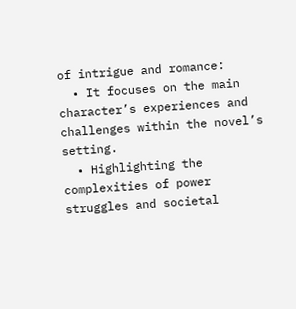of intrigue and romance:
  • It focuses on the main character’s experiences and challenges within the novel’s setting.
  • Highlighting the complexities of power struggles and societal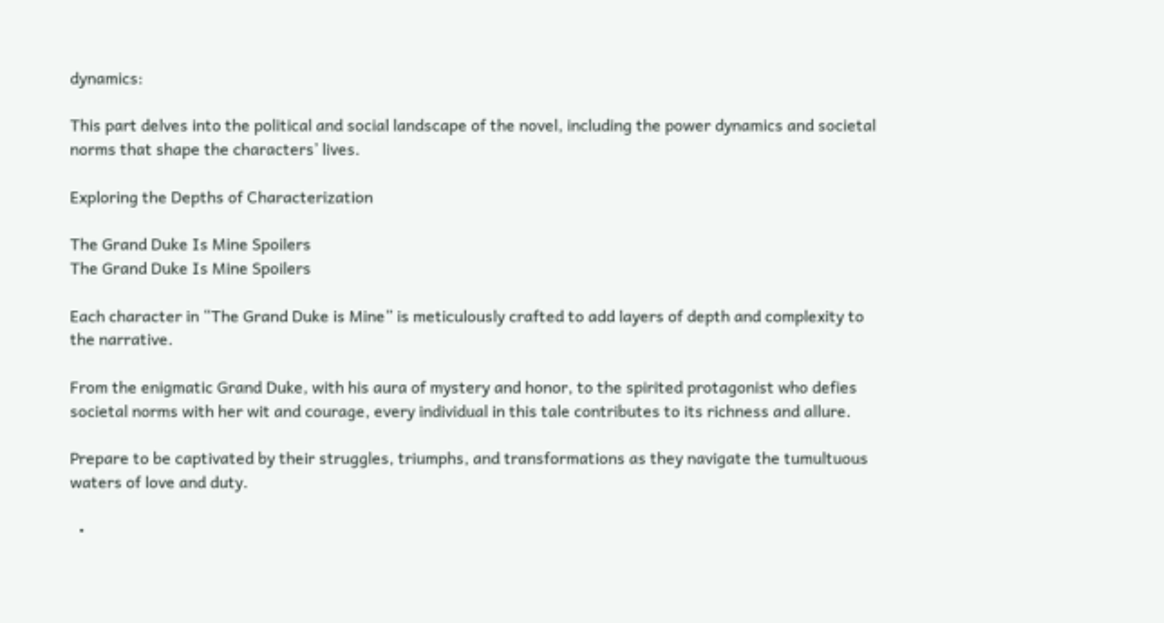dynamics:

This part delves into the political and social landscape of the novel, including the power dynamics and societal norms that shape the characters’ lives.

Exploring the Depths of Characterization

The Grand Duke Is Mine Spoilers
The Grand Duke Is Mine Spoilers

Each character in “The Grand Duke is Mine” is meticulously crafted to add layers of depth and complexity to the narrative.

From the enigmatic Grand Duke, with his aura of mystery and honor, to the spirited protagonist who defies societal norms with her wit and courage, every individual in this tale contributes to its richness and allure.

Prepare to be captivated by their struggles, triumphs, and transformations as they navigate the tumultuous waters of love and duty.

  •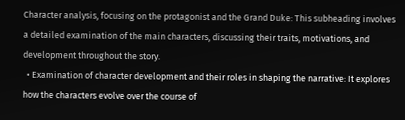Character analysis, focusing on the protagonist and the Grand Duke: This subheading involves a detailed examination of the main characters, discussing their traits, motivations, and development throughout the story.
  • Examination of character development and their roles in shaping the narrative: It explores how the characters evolve over the course of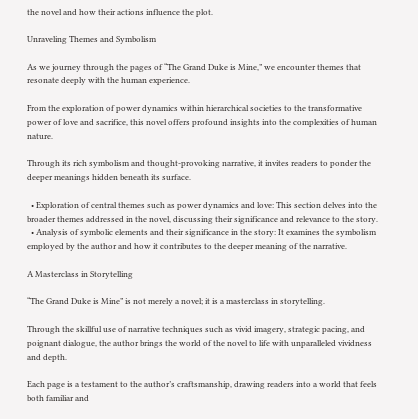the novel and how their actions influence the plot.

Unraveling Themes and Symbolism

As we journey through the pages of “The Grand Duke is Mine,” we encounter themes that resonate deeply with the human experience.

From the exploration of power dynamics within hierarchical societies to the transformative power of love and sacrifice, this novel offers profound insights into the complexities of human nature.

Through its rich symbolism and thought-provoking narrative, it invites readers to ponder the deeper meanings hidden beneath its surface.

  • Exploration of central themes such as power dynamics and love: This section delves into the broader themes addressed in the novel, discussing their significance and relevance to the story.
  • Analysis of symbolic elements and their significance in the story: It examines the symbolism employed by the author and how it contributes to the deeper meaning of the narrative.

A Masterclass in Storytelling

“The Grand Duke is Mine” is not merely a novel; it is a masterclass in storytelling.

Through the skillful use of narrative techniques such as vivid imagery, strategic pacing, and poignant dialogue, the author brings the world of the novel to life with unparalleled vividness and depth.

Each page is a testament to the author’s craftsmanship, drawing readers into a world that feels both familiar and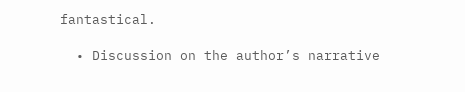fantastical.

  • Discussion on the author’s narrative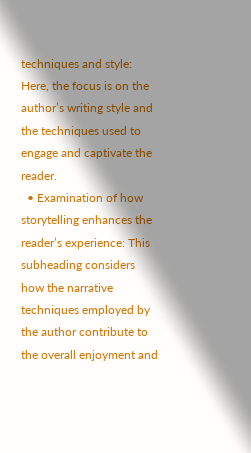techniques and style: Here, the focus is on the author’s writing style and the techniques used to engage and captivate the reader.
  • Examination of how storytelling enhances the reader’s experience: This subheading considers how the narrative techniques employed by the author contribute to the overall enjoyment and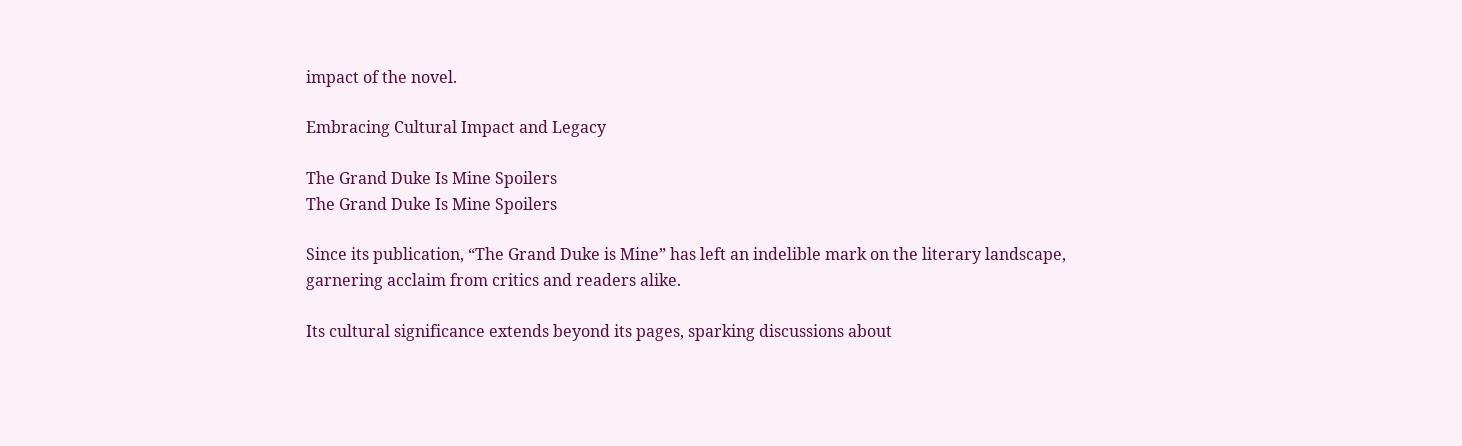impact of the novel.

Embracing Cultural Impact and Legacy

The Grand Duke Is Mine Spoilers
The Grand Duke Is Mine Spoilers

Since its publication, “The Grand Duke is Mine” has left an indelible mark on the literary landscape, garnering acclaim from critics and readers alike.

Its cultural significance extends beyond its pages, sparking discussions about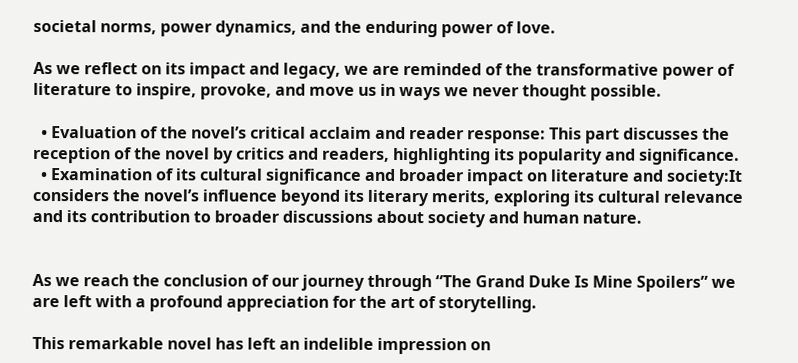societal norms, power dynamics, and the enduring power of love.

As we reflect on its impact and legacy, we are reminded of the transformative power of literature to inspire, provoke, and move us in ways we never thought possible.

  • Evaluation of the novel’s critical acclaim and reader response: This part discusses the reception of the novel by critics and readers, highlighting its popularity and significance.
  • Examination of its cultural significance and broader impact on literature and society:It considers the novel’s influence beyond its literary merits, exploring its cultural relevance and its contribution to broader discussions about society and human nature.


As we reach the conclusion of our journey through “The Grand Duke Is Mine Spoilers” we are left with a profound appreciation for the art of storytelling.

This remarkable novel has left an indelible impression on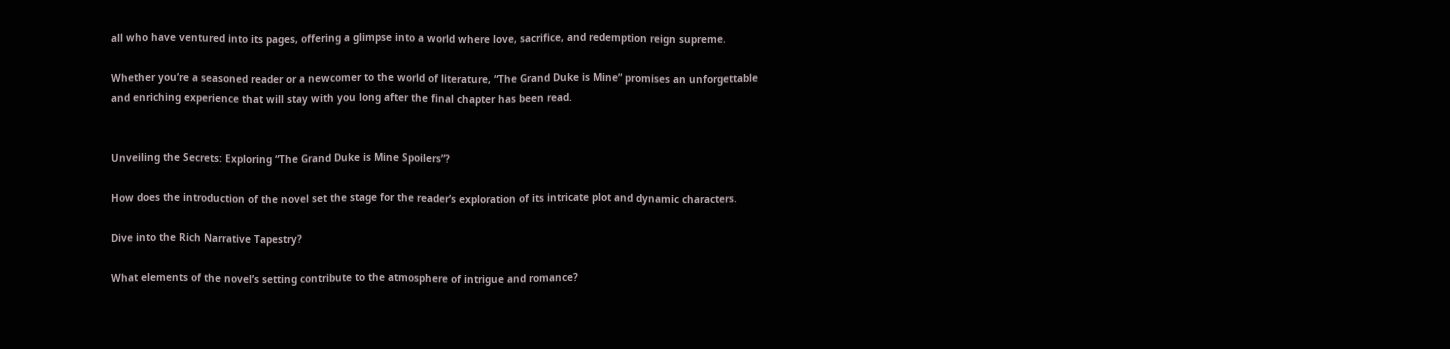all who have ventured into its pages, offering a glimpse into a world where love, sacrifice, and redemption reign supreme.

Whether you’re a seasoned reader or a newcomer to the world of literature, “The Grand Duke is Mine” promises an unforgettable and enriching experience that will stay with you long after the final chapter has been read.


Unveiling the Secrets: Exploring “The Grand Duke is Mine Spoilers”?

How does the introduction of the novel set the stage for the reader’s exploration of its intricate plot and dynamic characters.

Dive into the Rich Narrative Tapestry?

What elements of the novel’s setting contribute to the atmosphere of intrigue and romance?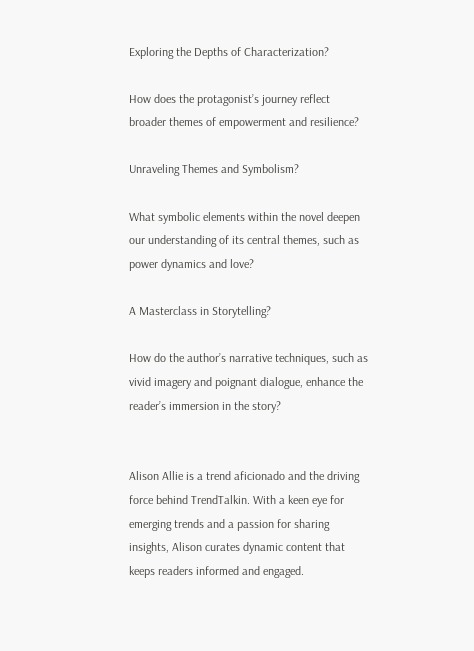Exploring the Depths of Characterization?

How does the protagonist’s journey reflect broader themes of empowerment and resilience?

Unraveling Themes and Symbolism?

What symbolic elements within the novel deepen our understanding of its central themes, such as power dynamics and love?

A Masterclass in Storytelling?

How do the author’s narrative techniques, such as vivid imagery and poignant dialogue, enhance the reader’s immersion in the story?


Alison Allie is a trend aficionado and the driving force behind TrendTalkin. With a keen eye for emerging trends and a passion for sharing insights, Alison curates dynamic content that keeps readers informed and engaged.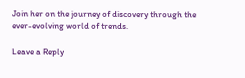Join her on the journey of discovery through the ever-evolving world of trends.

Leave a Reply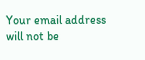Your email address will not be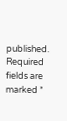published. Required fields are marked *